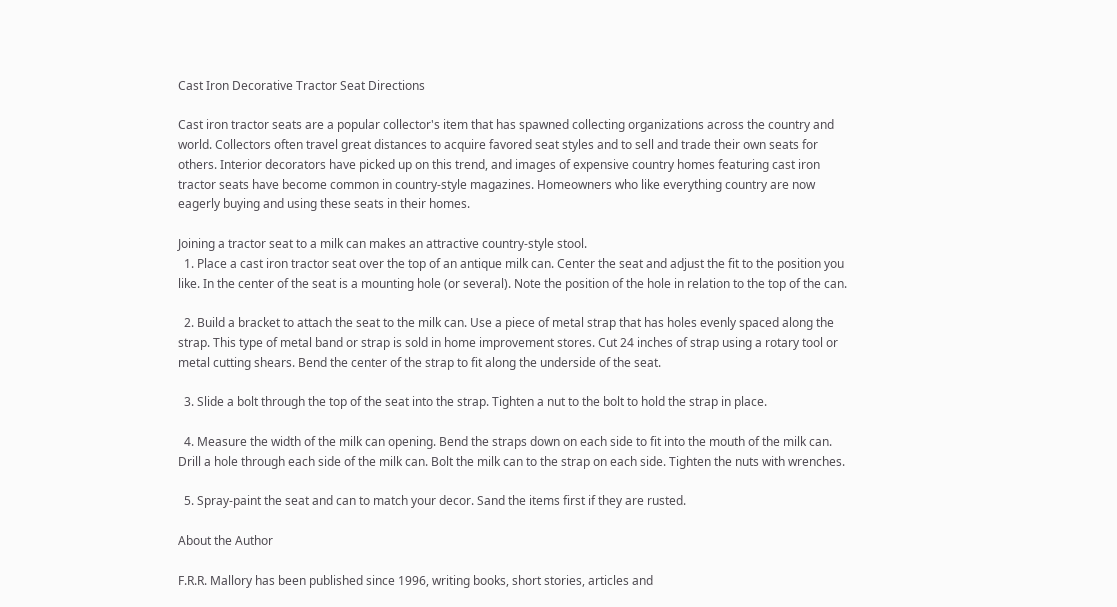Cast Iron Decorative Tractor Seat Directions

Cast iron tractor seats are a popular collector's item that has spawned collecting organizations across the country and world. Collectors often travel great distances to acquire favored seat styles and to sell and trade their own seats for others. Interior decorators have picked up on this trend, and images of expensive country homes featuring cast iron tractor seats have become common in country-style magazines. Homeowners who like everything country are now eagerly buying and using these seats in their homes.

Joining a tractor seat to a milk can makes an attractive country-style stool.
  1. Place a cast iron tractor seat over the top of an antique milk can. Center the seat and adjust the fit to the position you like. In the center of the seat is a mounting hole (or several). Note the position of the hole in relation to the top of the can.

  2. Build a bracket to attach the seat to the milk can. Use a piece of metal strap that has holes evenly spaced along the strap. This type of metal band or strap is sold in home improvement stores. Cut 24 inches of strap using a rotary tool or metal cutting shears. Bend the center of the strap to fit along the underside of the seat.

  3. Slide a bolt through the top of the seat into the strap. Tighten a nut to the bolt to hold the strap in place.

  4. Measure the width of the milk can opening. Bend the straps down on each side to fit into the mouth of the milk can. Drill a hole through each side of the milk can. Bolt the milk can to the strap on each side. Tighten the nuts with wrenches.

  5. Spray-paint the seat and can to match your decor. Sand the items first if they are rusted.

About the Author

F.R.R. Mallory has been published since 1996, writing books, short stories, articles and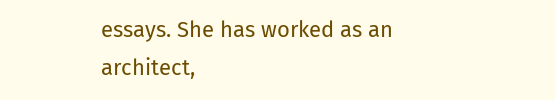essays. She has worked as an architect,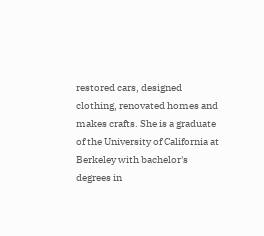restored cars, designed clothing, renovated homes and makes crafts. She is a graduate of the University of California at Berkeley with bachelor's degrees in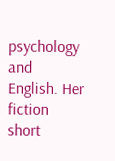psychology and English. Her fiction short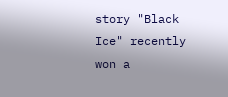story "Black Ice" recently won a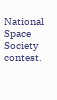National Space Society contest.